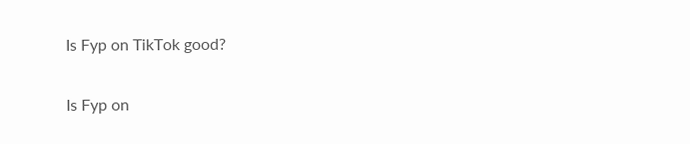Is Fyp on TikTok good?

Is Fyp on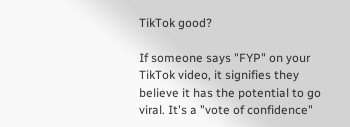TikTok good?

If someone says "FYP" on your TikTok video, it signifies they believe it has the potential to go viral. It's a "vote of confidence"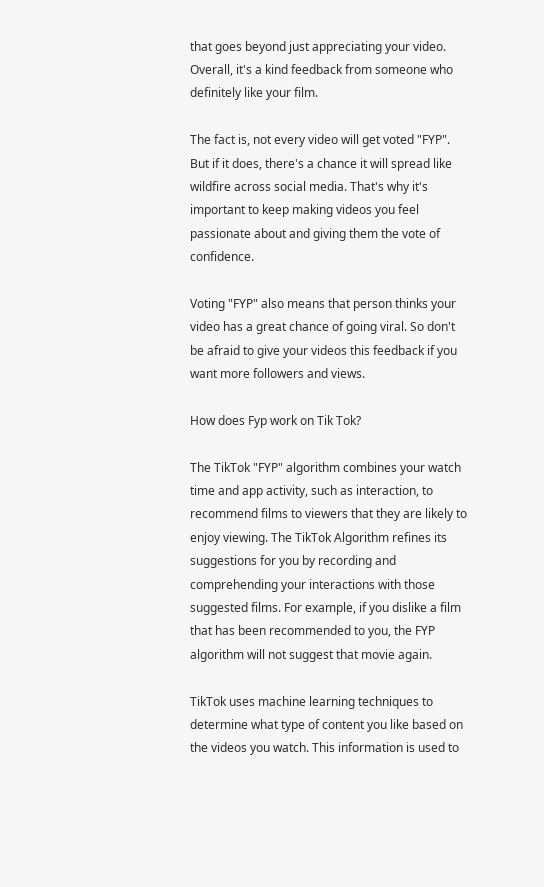that goes beyond just appreciating your video. Overall, it's a kind feedback from someone who definitely like your film.

The fact is, not every video will get voted "FYP". But if it does, there's a chance it will spread like wildfire across social media. That's why it's important to keep making videos you feel passionate about and giving them the vote of confidence.

Voting "FYP" also means that person thinks your video has a great chance of going viral. So don't be afraid to give your videos this feedback if you want more followers and views.

How does Fyp work on Tik Tok?

The TikTok "FYP" algorithm combines your watch time and app activity, such as interaction, to recommend films to viewers that they are likely to enjoy viewing. The TikTok Algorithm refines its suggestions for you by recording and comprehending your interactions with those suggested films. For example, if you dislike a film that has been recommended to you, the FYP algorithm will not suggest that movie again.

TikTok uses machine learning techniques to determine what type of content you like based on the videos you watch. This information is used to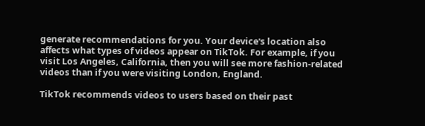generate recommendations for you. Your device's location also affects what types of videos appear on TikTok. For example, if you visit Los Angeles, California, then you will see more fashion-related videos than if you were visiting London, England.

TikTok recommends videos to users based on their past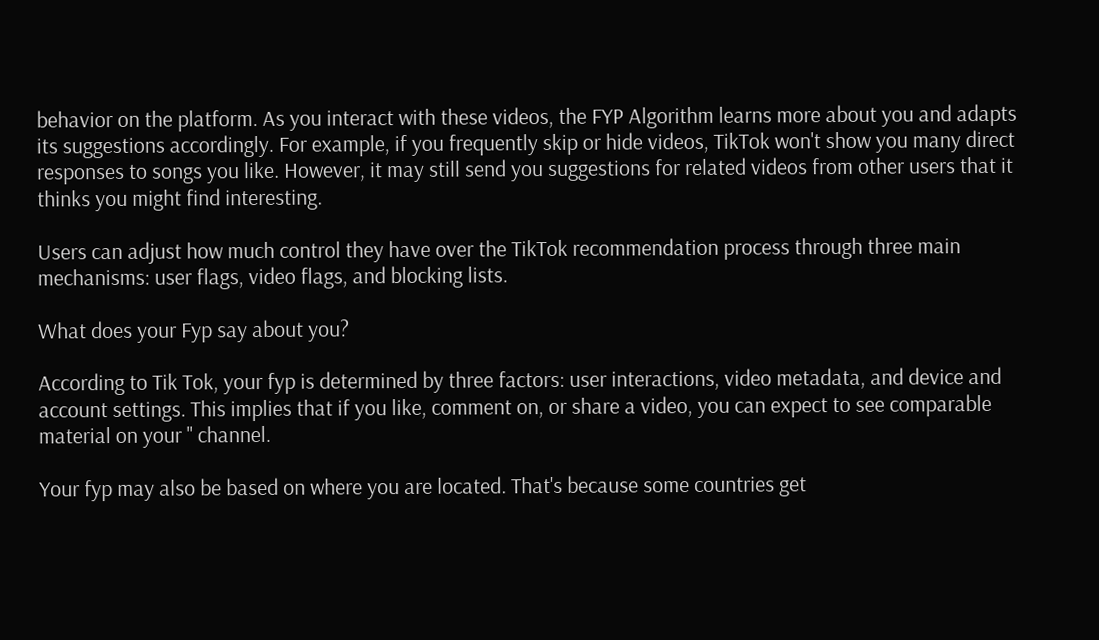behavior on the platform. As you interact with these videos, the FYP Algorithm learns more about you and adapts its suggestions accordingly. For example, if you frequently skip or hide videos, TikTok won't show you many direct responses to songs you like. However, it may still send you suggestions for related videos from other users that it thinks you might find interesting.

Users can adjust how much control they have over the TikTok recommendation process through three main mechanisms: user flags, video flags, and blocking lists.

What does your Fyp say about you?

According to Tik Tok, your fyp is determined by three factors: user interactions, video metadata, and device and account settings. This implies that if you like, comment on, or share a video, you can expect to see comparable material on your '' channel.

Your fyp may also be based on where you are located. That's because some countries get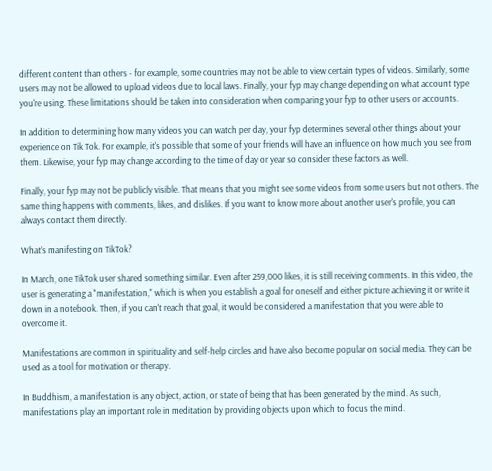different content than others - for example, some countries may not be able to view certain types of videos. Similarly, some users may not be allowed to upload videos due to local laws. Finally, your fyp may change depending on what account type you're using. These limitations should be taken into consideration when comparing your fyp to other users or accounts.

In addition to determining how many videos you can watch per day, your fyp determines several other things about your experience on Tik Tok. For example, it's possible that some of your friends will have an influence on how much you see from them. Likewise, your fyp may change according to the time of day or year so consider these factors as well.

Finally, your fyp may not be publicly visible. That means that you might see some videos from some users but not others. The same thing happens with comments, likes, and dislikes. If you want to know more about another user's profile, you can always contact them directly.

What’s manifesting on TikTok?

In March, one TikTok user shared something similar. Even after 259,000 likes, it is still receiving comments. In this video, the user is generating a "manifestation," which is when you establish a goal for oneself and either picture achieving it or write it down in a notebook. Then, if you can't reach that goal, it would be considered a manifestation that you were able to overcome it.

Manifestations are common in spirituality and self-help circles and have also become popular on social media. They can be used as a tool for motivation or therapy.

In Buddhism, a manifestation is any object, action, or state of being that has been generated by the mind. As such, manifestations play an important role in meditation by providing objects upon which to focus the mind.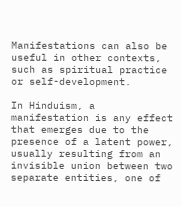Manifestations can also be useful in other contexts, such as spiritual practice or self-development.

In Hinduism, a manifestation is any effect that emerges due to the presence of a latent power, usually resulting from an invisible union between two separate entities, one of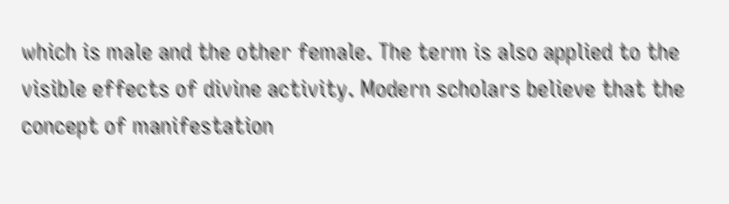which is male and the other female. The term is also applied to the visible effects of divine activity. Modern scholars believe that the concept of manifestation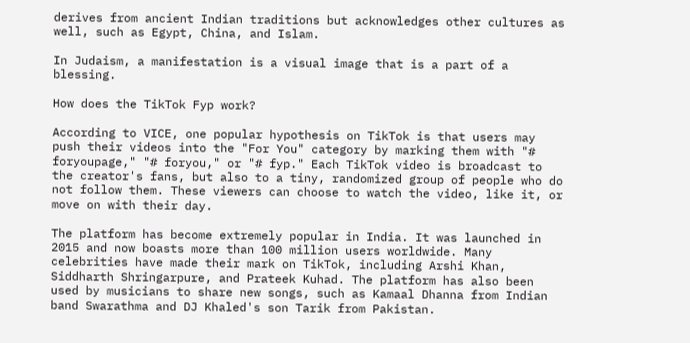derives from ancient Indian traditions but acknowledges other cultures as well, such as Egypt, China, and Islam.

In Judaism, a manifestation is a visual image that is a part of a blessing.

How does the TikTok Fyp work?

According to VICE, one popular hypothesis on TikTok is that users may push their videos into the "For You" category by marking them with "# foryoupage," "# foryou," or "# fyp." Each TikTok video is broadcast to the creator's fans, but also to a tiny, randomized group of people who do not follow them. These viewers can choose to watch the video, like it, or move on with their day.

The platform has become extremely popular in India. It was launched in 2015 and now boasts more than 100 million users worldwide. Many celebrities have made their mark on TikTok, including Arshi Khan, Siddharth Shringarpure, and Prateek Kuhad. The platform has also been used by musicians to share new songs, such as Kamaal Dhanna from Indian band Swarathma and DJ Khaled's son Tarik from Pakistan.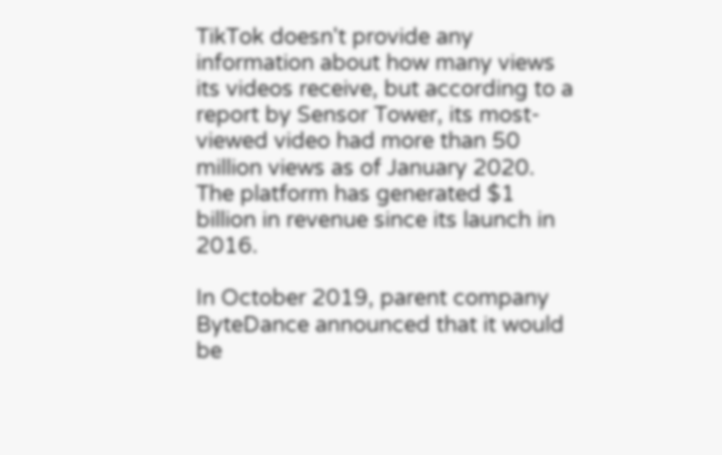TikTok doesn't provide any information about how many views its videos receive, but according to a report by Sensor Tower, its most-viewed video had more than 50 million views as of January 2020. The platform has generated $1 billion in revenue since its launch in 2016.

In October 2019, parent company ByteDance announced that it would be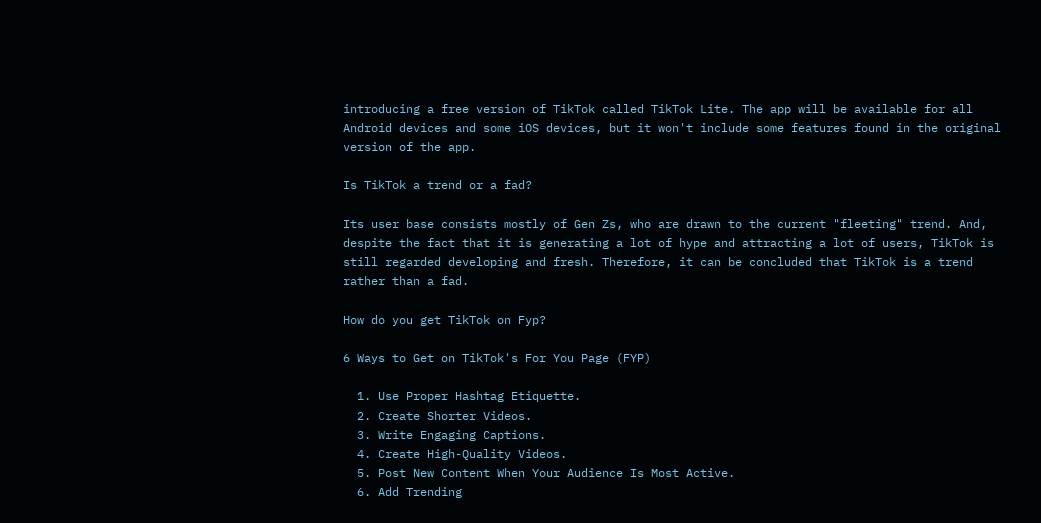introducing a free version of TikTok called TikTok Lite. The app will be available for all Android devices and some iOS devices, but it won't include some features found in the original version of the app.

Is TikTok a trend or a fad?

Its user base consists mostly of Gen Zs, who are drawn to the current "fleeting" trend. And, despite the fact that it is generating a lot of hype and attracting a lot of users, TikTok is still regarded developing and fresh. Therefore, it can be concluded that TikTok is a trend rather than a fad.

How do you get TikTok on Fyp?

6 Ways to Get on TikTok's For You Page (FYP)

  1. Use Proper Hashtag Etiquette.
  2. Create Shorter Videos.
  3. Write Engaging Captions.
  4. Create High-Quality Videos.
  5. Post New Content When Your Audience Is Most Active.
  6. Add Trending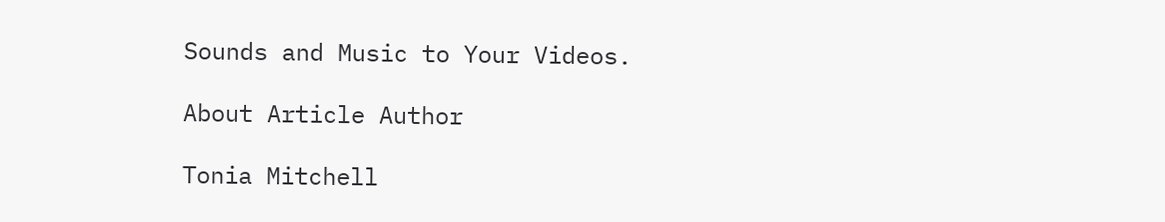Sounds and Music to Your Videos.

About Article Author

Tonia Mitchell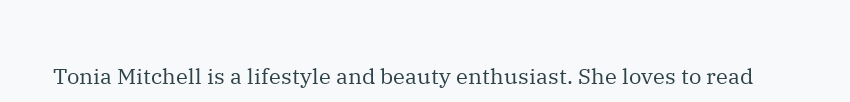Tonia Mitchell is a lifestyle and beauty enthusiast. She loves to read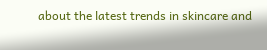about the latest trends in skincare and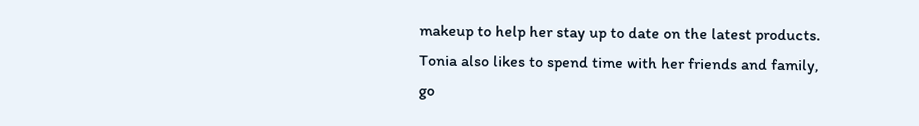makeup to help her stay up to date on the latest products. Tonia also likes to spend time with her friends and family, go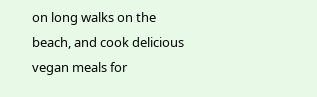on long walks on the beach, and cook delicious vegan meals for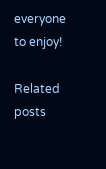everyone to enjoy!

Related posts